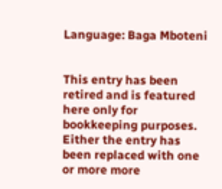Language: Baga Mboteni


This entry has been retired and is featured here only for bookkeeping purposes. Either the entry has been replaced with one or more more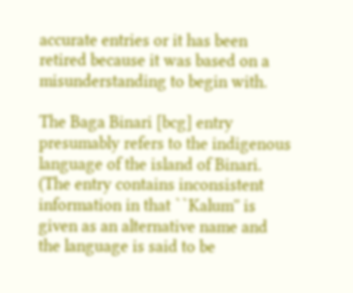accurate entries or it has been retired because it was based on a misunderstanding to begin with.

The Baga Binari [bcg] entry presumably refers to the indigenous language of the island of Binari. (The entry contains inconsistent information in that ``Kalum'' is given as an alternative name and the language is said to be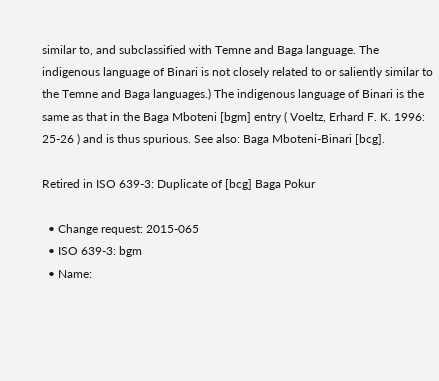similar to, and subclassified with Temne and Baga language. The indigenous language of Binari is not closely related to or saliently similar to the Temne and Baga languages.) The indigenous language of Binari is the same as that in the Baga Mboteni [bgm] entry ( Voeltz, Erhard F. K. 1996: 25-26 ) and is thus spurious. See also: Baga Mboteni-Binari [bcg].

Retired in ISO 639-3: Duplicate of [bcg] Baga Pokur

  • Change request: 2015-065
  • ISO 639-3: bgm
  • Name: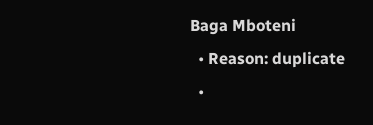Baga Mboteni
  • Reason: duplicate
  •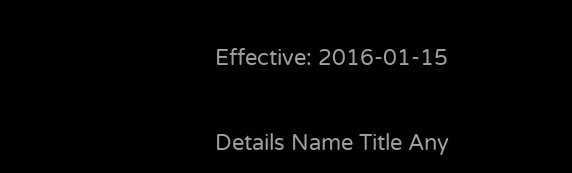Effective: 2016-01-15


Details Name Title Any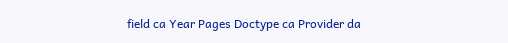field ca Year Pages Doctype ca Provider da